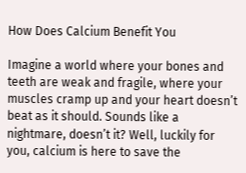How Does Calcium Benefit You

Imagine a world where your bones and teeth are weak and fragile, where your muscles cramp up and your heart doesn’t beat as it should. Sounds like a nightmare, doesn’t it? Well, luckily for you, calcium is here to save the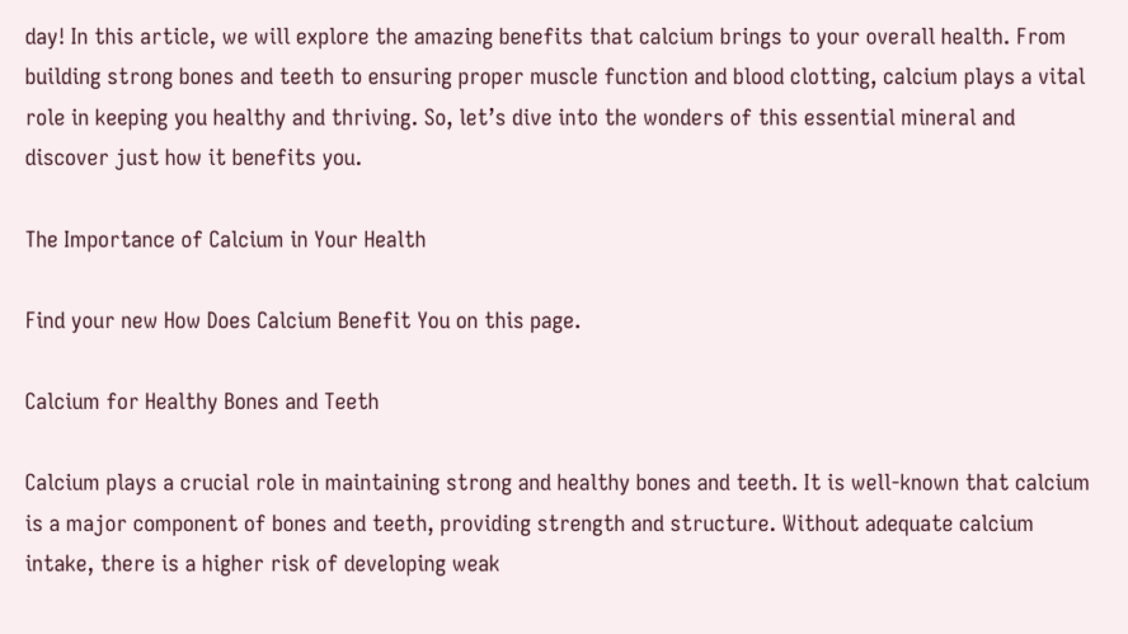day! In this article, we will explore the amazing benefits that calcium brings to your overall health. From building strong bones and teeth to ensuring proper muscle function and blood clotting, calcium plays a vital role in keeping you healthy and thriving. So, let’s dive into the wonders of this essential mineral and discover just how it benefits you.

The Importance of Calcium in Your Health

Find your new How Does Calcium Benefit You on this page.

Calcium for Healthy Bones and Teeth

Calcium plays a crucial role in maintaining strong and healthy bones and teeth. It is well-known that calcium is a major component of bones and teeth, providing strength and structure. Without adequate calcium intake, there is a higher risk of developing weak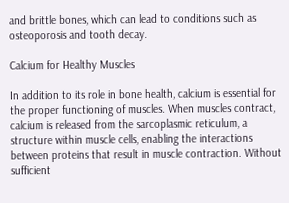and brittle bones, which can lead to conditions such as osteoporosis and tooth decay.

Calcium for Healthy Muscles

In addition to its role in bone health, calcium is essential for the proper functioning of muscles. When muscles contract, calcium is released from the sarcoplasmic reticulum, a structure within muscle cells, enabling the interactions between proteins that result in muscle contraction. Without sufficient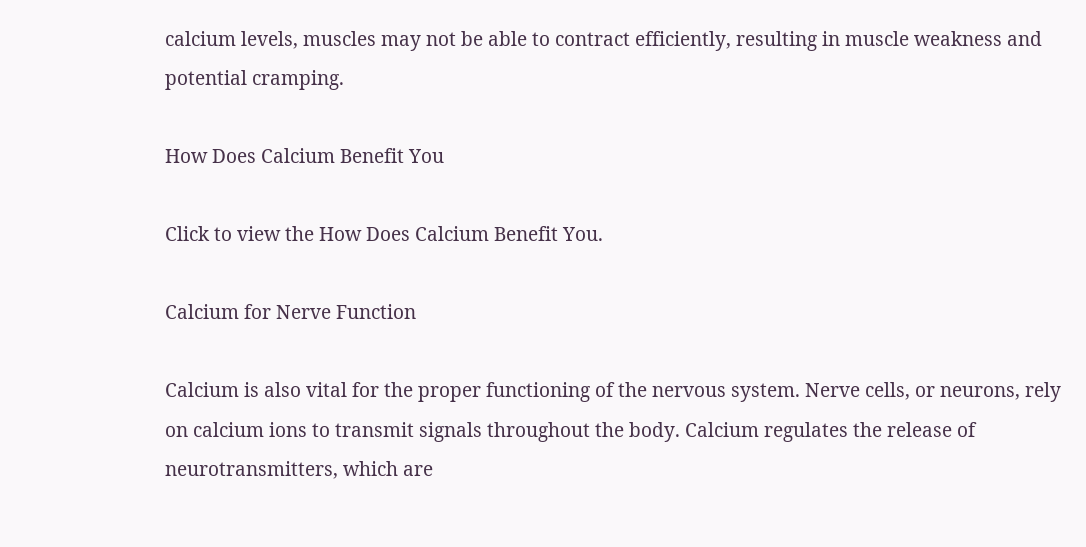calcium levels, muscles may not be able to contract efficiently, resulting in muscle weakness and potential cramping.

How Does Calcium Benefit You

Click to view the How Does Calcium Benefit You.

Calcium for Nerve Function

Calcium is also vital for the proper functioning of the nervous system. Nerve cells, or neurons, rely on calcium ions to transmit signals throughout the body. Calcium regulates the release of neurotransmitters, which are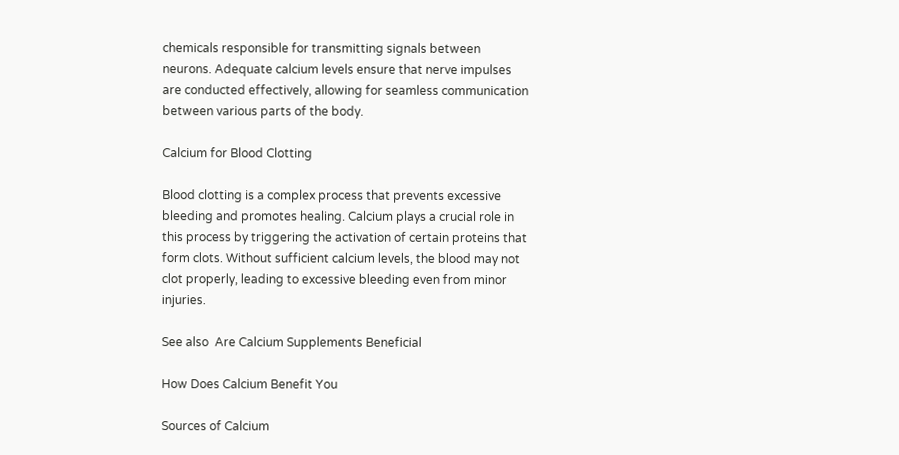chemicals responsible for transmitting signals between neurons. Adequate calcium levels ensure that nerve impulses are conducted effectively, allowing for seamless communication between various parts of the body.

Calcium for Blood Clotting

Blood clotting is a complex process that prevents excessive bleeding and promotes healing. Calcium plays a crucial role in this process by triggering the activation of certain proteins that form clots. Without sufficient calcium levels, the blood may not clot properly, leading to excessive bleeding even from minor injuries.

See also  Are Calcium Supplements Beneficial

How Does Calcium Benefit You

Sources of Calcium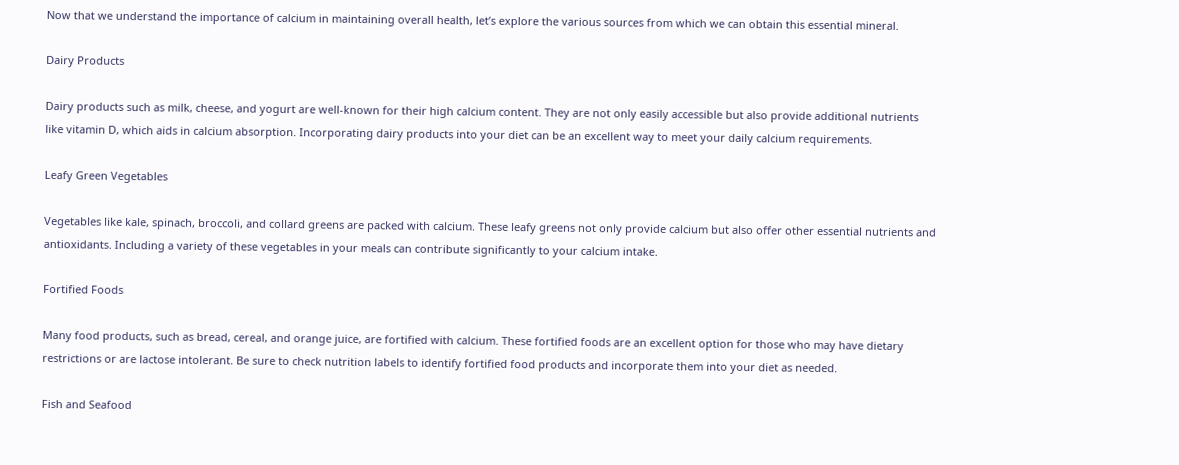Now that we understand the importance of calcium in maintaining overall health, let’s explore the various sources from which we can obtain this essential mineral.

Dairy Products

Dairy products such as milk, cheese, and yogurt are well-known for their high calcium content. They are not only easily accessible but also provide additional nutrients like vitamin D, which aids in calcium absorption. Incorporating dairy products into your diet can be an excellent way to meet your daily calcium requirements.

Leafy Green Vegetables

Vegetables like kale, spinach, broccoli, and collard greens are packed with calcium. These leafy greens not only provide calcium but also offer other essential nutrients and antioxidants. Including a variety of these vegetables in your meals can contribute significantly to your calcium intake.

Fortified Foods

Many food products, such as bread, cereal, and orange juice, are fortified with calcium. These fortified foods are an excellent option for those who may have dietary restrictions or are lactose intolerant. Be sure to check nutrition labels to identify fortified food products and incorporate them into your diet as needed.

Fish and Seafood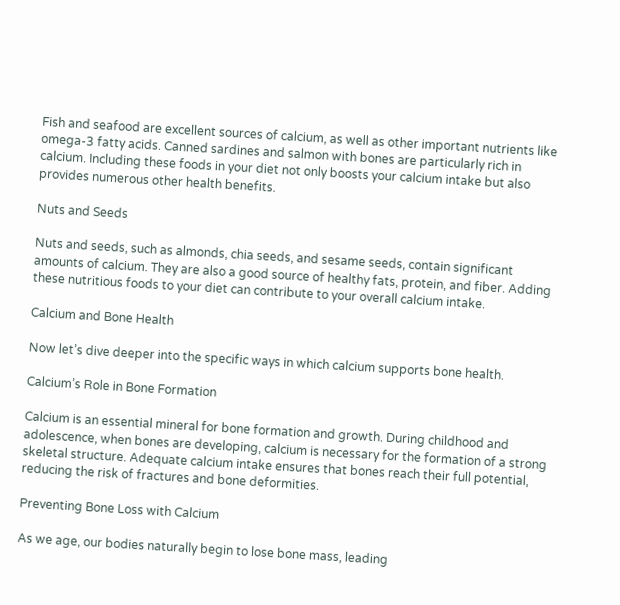Fish and seafood are excellent sources of calcium, as well as other important nutrients like omega-3 fatty acids. Canned sardines and salmon with bones are particularly rich in calcium. Including these foods in your diet not only boosts your calcium intake but also provides numerous other health benefits.

Nuts and Seeds

Nuts and seeds, such as almonds, chia seeds, and sesame seeds, contain significant amounts of calcium. They are also a good source of healthy fats, protein, and fiber. Adding these nutritious foods to your diet can contribute to your overall calcium intake.

Calcium and Bone Health

Now let’s dive deeper into the specific ways in which calcium supports bone health.

Calcium’s Role in Bone Formation

Calcium is an essential mineral for bone formation and growth. During childhood and adolescence, when bones are developing, calcium is necessary for the formation of a strong skeletal structure. Adequate calcium intake ensures that bones reach their full potential, reducing the risk of fractures and bone deformities.

Preventing Bone Loss with Calcium

As we age, our bodies naturally begin to lose bone mass, leading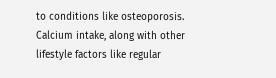to conditions like osteoporosis. Calcium intake, along with other lifestyle factors like regular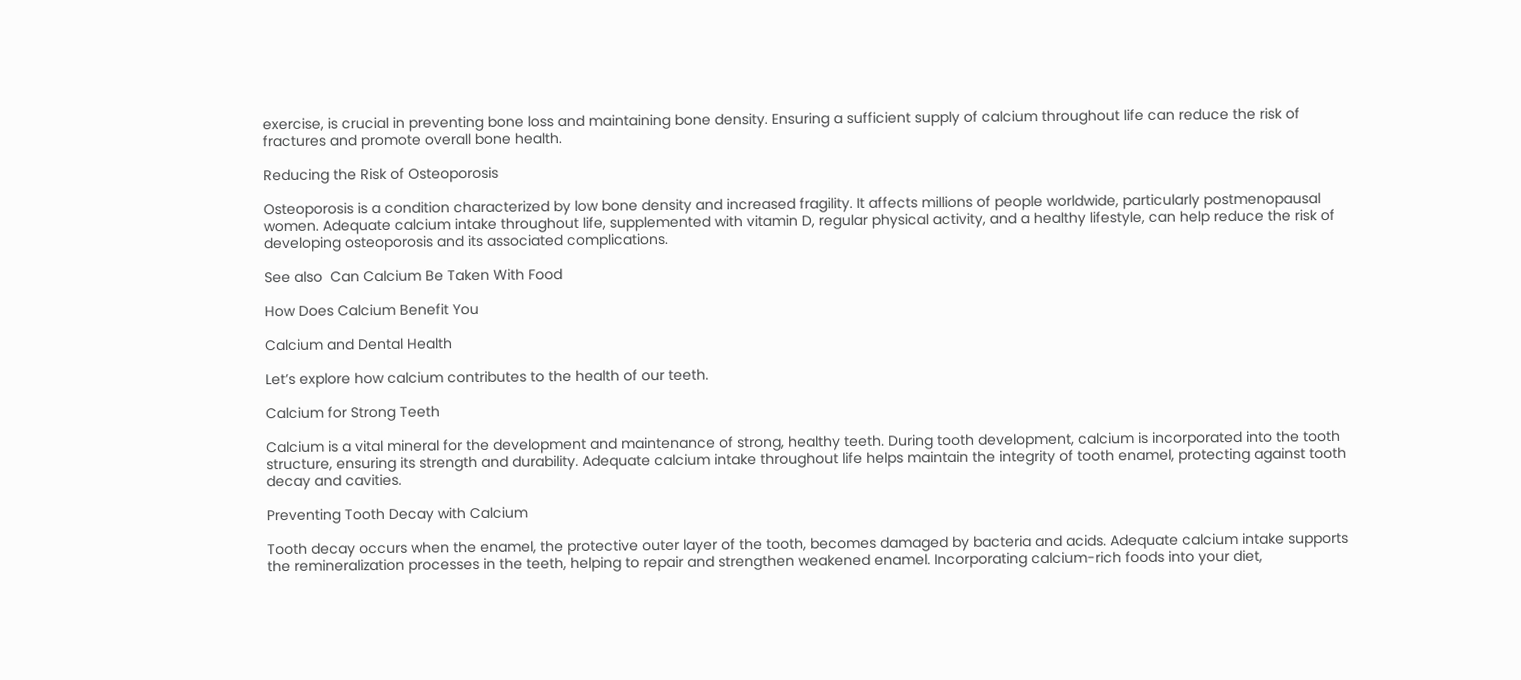exercise, is crucial in preventing bone loss and maintaining bone density. Ensuring a sufficient supply of calcium throughout life can reduce the risk of fractures and promote overall bone health.

Reducing the Risk of Osteoporosis

Osteoporosis is a condition characterized by low bone density and increased fragility. It affects millions of people worldwide, particularly postmenopausal women. Adequate calcium intake throughout life, supplemented with vitamin D, regular physical activity, and a healthy lifestyle, can help reduce the risk of developing osteoporosis and its associated complications.

See also  Can Calcium Be Taken With Food

How Does Calcium Benefit You

Calcium and Dental Health

Let’s explore how calcium contributes to the health of our teeth.

Calcium for Strong Teeth

Calcium is a vital mineral for the development and maintenance of strong, healthy teeth. During tooth development, calcium is incorporated into the tooth structure, ensuring its strength and durability. Adequate calcium intake throughout life helps maintain the integrity of tooth enamel, protecting against tooth decay and cavities.

Preventing Tooth Decay with Calcium

Tooth decay occurs when the enamel, the protective outer layer of the tooth, becomes damaged by bacteria and acids. Adequate calcium intake supports the remineralization processes in the teeth, helping to repair and strengthen weakened enamel. Incorporating calcium-rich foods into your diet,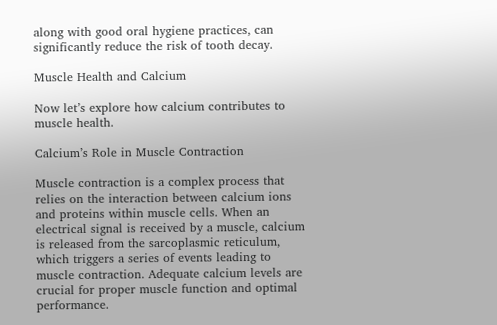along with good oral hygiene practices, can significantly reduce the risk of tooth decay.

Muscle Health and Calcium

Now let’s explore how calcium contributes to muscle health.

Calcium’s Role in Muscle Contraction

Muscle contraction is a complex process that relies on the interaction between calcium ions and proteins within muscle cells. When an electrical signal is received by a muscle, calcium is released from the sarcoplasmic reticulum, which triggers a series of events leading to muscle contraction. Adequate calcium levels are crucial for proper muscle function and optimal performance.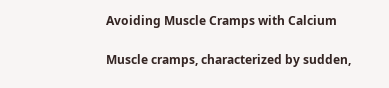Avoiding Muscle Cramps with Calcium

Muscle cramps, characterized by sudden,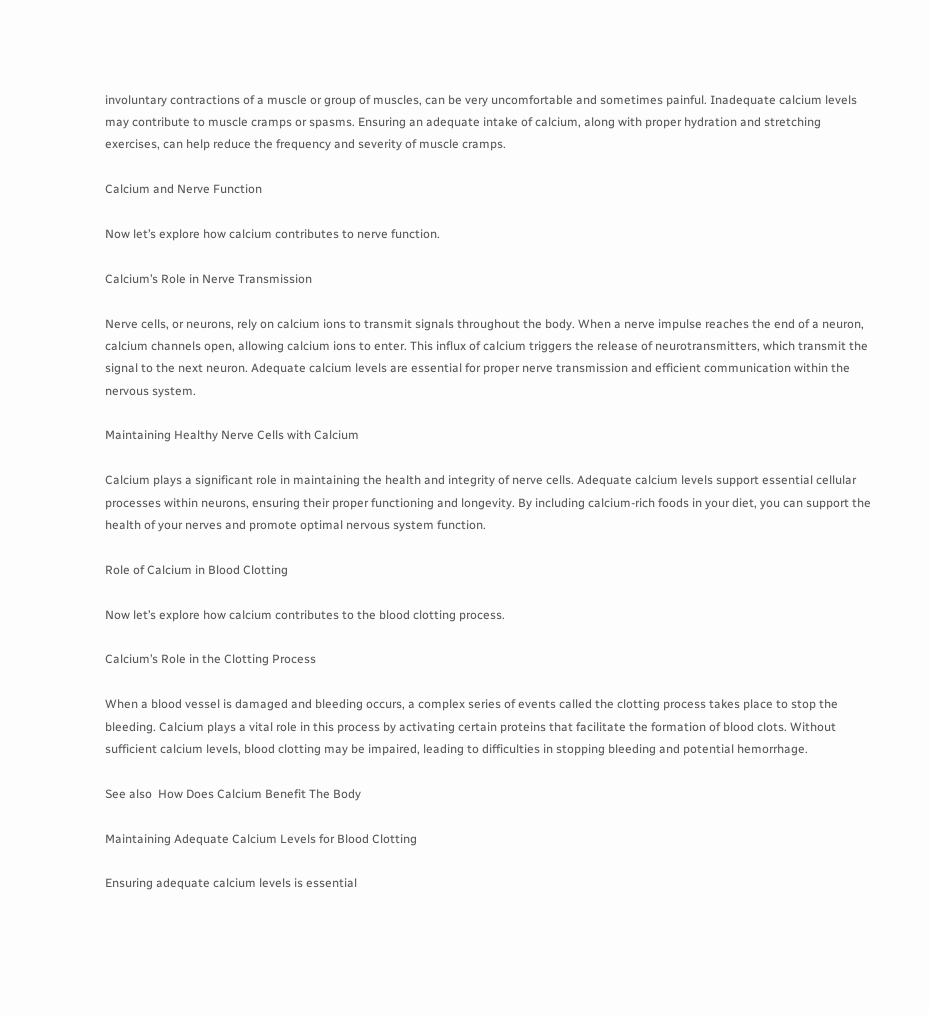involuntary contractions of a muscle or group of muscles, can be very uncomfortable and sometimes painful. Inadequate calcium levels may contribute to muscle cramps or spasms. Ensuring an adequate intake of calcium, along with proper hydration and stretching exercises, can help reduce the frequency and severity of muscle cramps.

Calcium and Nerve Function

Now let’s explore how calcium contributes to nerve function.

Calcium’s Role in Nerve Transmission

Nerve cells, or neurons, rely on calcium ions to transmit signals throughout the body. When a nerve impulse reaches the end of a neuron, calcium channels open, allowing calcium ions to enter. This influx of calcium triggers the release of neurotransmitters, which transmit the signal to the next neuron. Adequate calcium levels are essential for proper nerve transmission and efficient communication within the nervous system.

Maintaining Healthy Nerve Cells with Calcium

Calcium plays a significant role in maintaining the health and integrity of nerve cells. Adequate calcium levels support essential cellular processes within neurons, ensuring their proper functioning and longevity. By including calcium-rich foods in your diet, you can support the health of your nerves and promote optimal nervous system function.

Role of Calcium in Blood Clotting

Now let’s explore how calcium contributes to the blood clotting process.

Calcium’s Role in the Clotting Process

When a blood vessel is damaged and bleeding occurs, a complex series of events called the clotting process takes place to stop the bleeding. Calcium plays a vital role in this process by activating certain proteins that facilitate the formation of blood clots. Without sufficient calcium levels, blood clotting may be impaired, leading to difficulties in stopping bleeding and potential hemorrhage.

See also  How Does Calcium Benefit The Body

Maintaining Adequate Calcium Levels for Blood Clotting

Ensuring adequate calcium levels is essential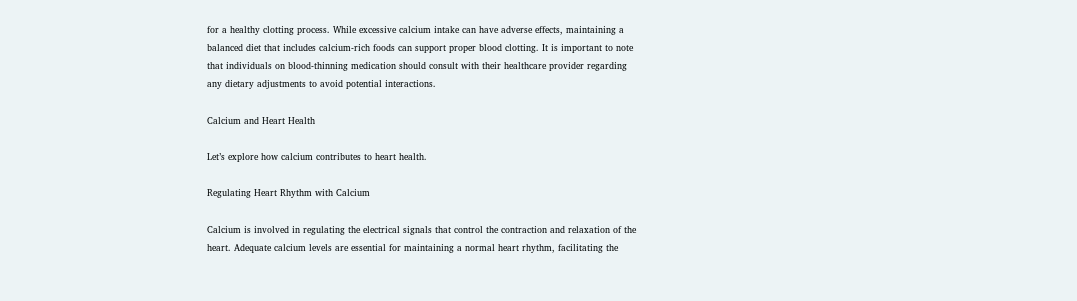for a healthy clotting process. While excessive calcium intake can have adverse effects, maintaining a balanced diet that includes calcium-rich foods can support proper blood clotting. It is important to note that individuals on blood-thinning medication should consult with their healthcare provider regarding any dietary adjustments to avoid potential interactions.

Calcium and Heart Health

Let’s explore how calcium contributes to heart health.

Regulating Heart Rhythm with Calcium

Calcium is involved in regulating the electrical signals that control the contraction and relaxation of the heart. Adequate calcium levels are essential for maintaining a normal heart rhythm, facilitating the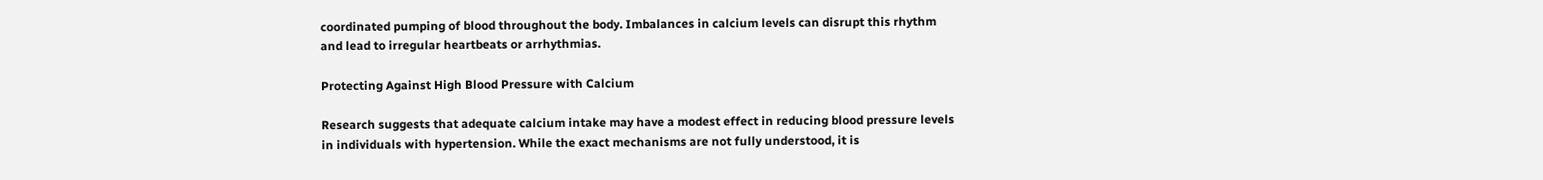coordinated pumping of blood throughout the body. Imbalances in calcium levels can disrupt this rhythm and lead to irregular heartbeats or arrhythmias.

Protecting Against High Blood Pressure with Calcium

Research suggests that adequate calcium intake may have a modest effect in reducing blood pressure levels in individuals with hypertension. While the exact mechanisms are not fully understood, it is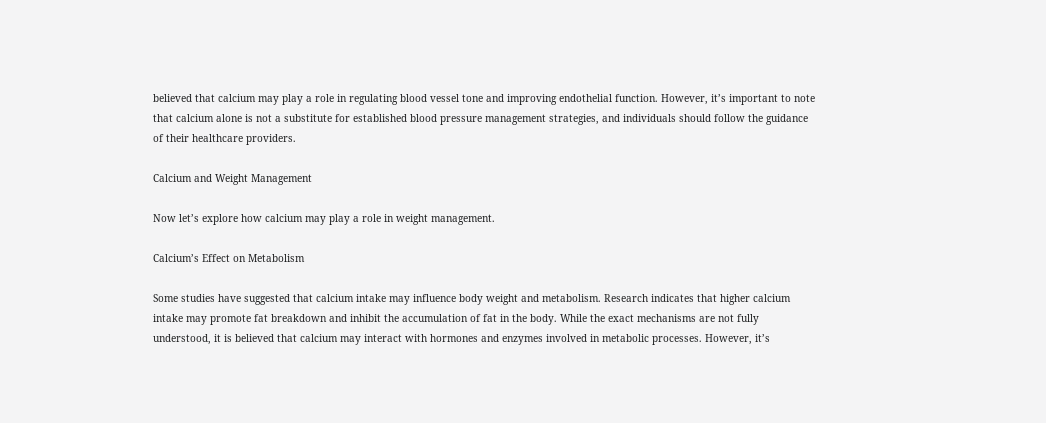believed that calcium may play a role in regulating blood vessel tone and improving endothelial function. However, it’s important to note that calcium alone is not a substitute for established blood pressure management strategies, and individuals should follow the guidance of their healthcare providers.

Calcium and Weight Management

Now let’s explore how calcium may play a role in weight management.

Calcium’s Effect on Metabolism

Some studies have suggested that calcium intake may influence body weight and metabolism. Research indicates that higher calcium intake may promote fat breakdown and inhibit the accumulation of fat in the body. While the exact mechanisms are not fully understood, it is believed that calcium may interact with hormones and enzymes involved in metabolic processes. However, it’s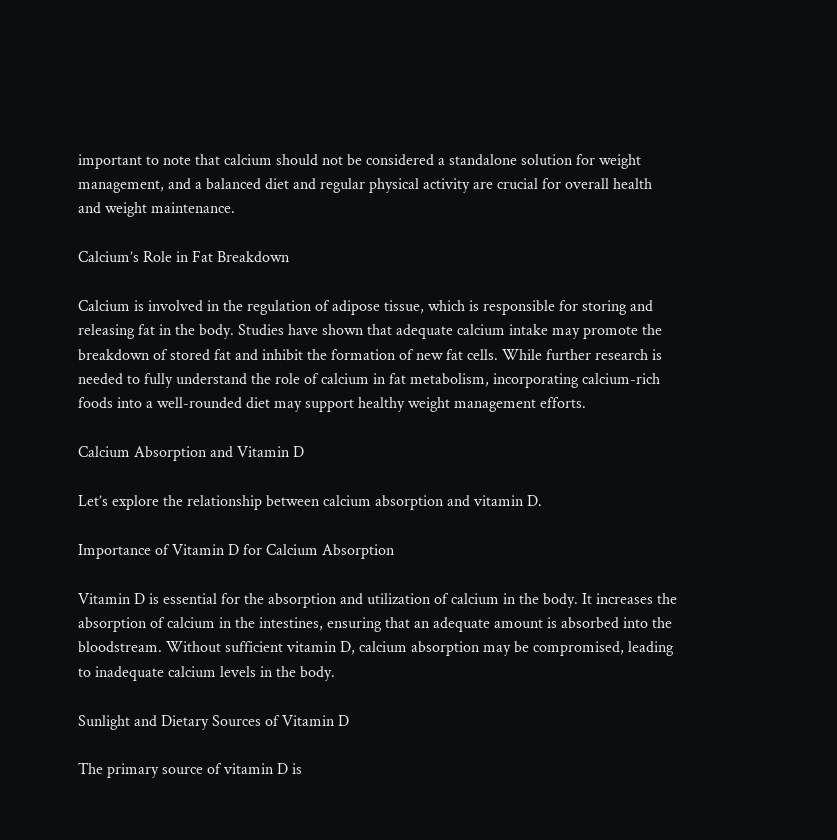important to note that calcium should not be considered a standalone solution for weight management, and a balanced diet and regular physical activity are crucial for overall health and weight maintenance.

Calcium’s Role in Fat Breakdown

Calcium is involved in the regulation of adipose tissue, which is responsible for storing and releasing fat in the body. Studies have shown that adequate calcium intake may promote the breakdown of stored fat and inhibit the formation of new fat cells. While further research is needed to fully understand the role of calcium in fat metabolism, incorporating calcium-rich foods into a well-rounded diet may support healthy weight management efforts.

Calcium Absorption and Vitamin D

Let’s explore the relationship between calcium absorption and vitamin D.

Importance of Vitamin D for Calcium Absorption

Vitamin D is essential for the absorption and utilization of calcium in the body. It increases the absorption of calcium in the intestines, ensuring that an adequate amount is absorbed into the bloodstream. Without sufficient vitamin D, calcium absorption may be compromised, leading to inadequate calcium levels in the body.

Sunlight and Dietary Sources of Vitamin D

The primary source of vitamin D is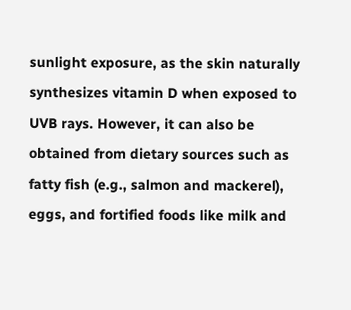sunlight exposure, as the skin naturally synthesizes vitamin D when exposed to UVB rays. However, it can also be obtained from dietary sources such as fatty fish (e.g., salmon and mackerel), eggs, and fortified foods like milk and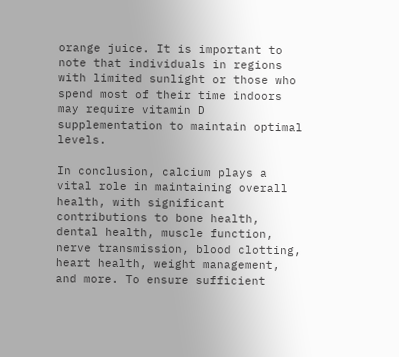orange juice. It is important to note that individuals in regions with limited sunlight or those who spend most of their time indoors may require vitamin D supplementation to maintain optimal levels.

In conclusion, calcium plays a vital role in maintaining overall health, with significant contributions to bone health, dental health, muscle function, nerve transmission, blood clotting, heart health, weight management, and more. To ensure sufficient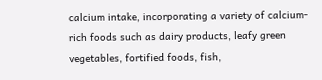calcium intake, incorporating a variety of calcium-rich foods such as dairy products, leafy green vegetables, fortified foods, fish,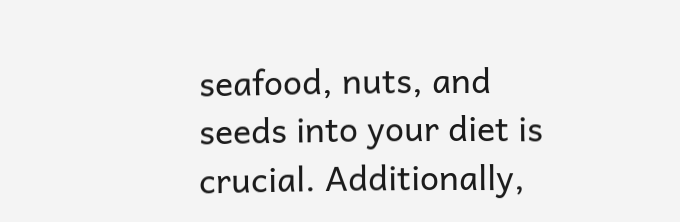seafood, nuts, and seeds into your diet is crucial. Additionally,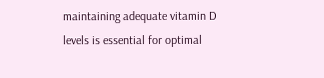maintaining adequate vitamin D levels is essential for optimal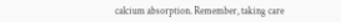calcium absorption. Remember, taking care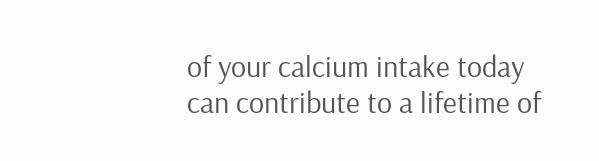of your calcium intake today can contribute to a lifetime of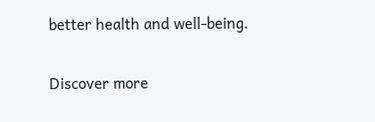better health and well-being.

Discover more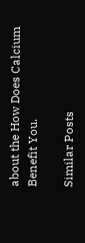about the How Does Calcium Benefit You.

Similar Posts